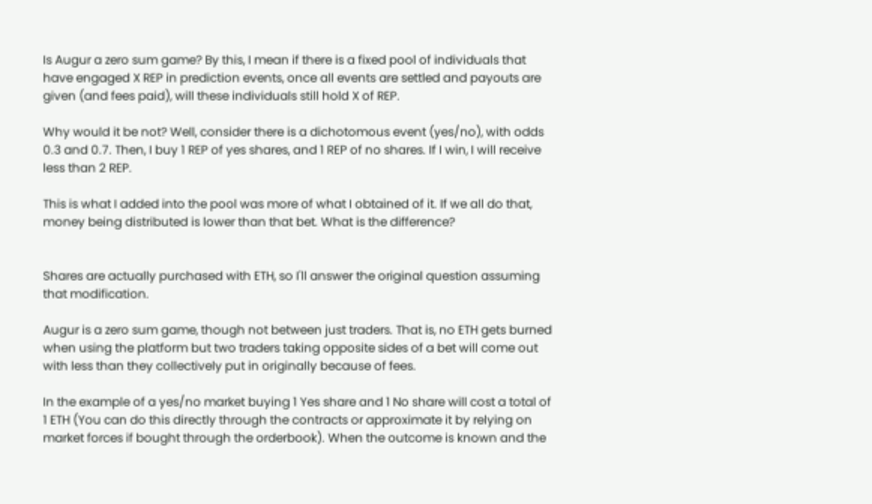Is Augur a zero sum game? By this, I mean if there is a fixed pool of individuals that have engaged X REP in prediction events, once all events are settled and payouts are given (and fees paid), will these individuals still hold X of REP.

Why would it be not? Well, consider there is a dichotomous event (yes/no), with odds 0.3 and 0.7. Then, I buy 1 REP of yes shares, and 1 REP of no shares. If I win, I will receive less than 2 REP.

This is what I added into the pool was more of what I obtained of it. If we all do that, money being distributed is lower than that bet. What is the difference?


Shares are actually purchased with ETH, so I'll answer the original question assuming that modification.

Augur is a zero sum game, though not between just traders. That is, no ETH gets burned when using the platform but two traders taking opposite sides of a bet will come out with less than they collectively put in originally because of fees.

In the example of a yes/no market buying 1 Yes share and 1 No share will cost a total of 1 ETH (You can do this directly through the contracts or approximate it by relying on market forces if bought through the orderbook). When the outcome is known and the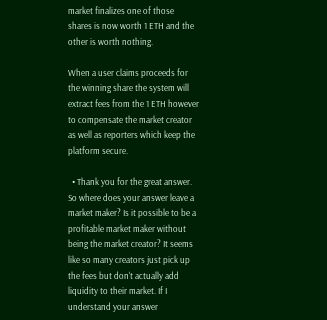market finalizes one of those shares is now worth 1 ETH and the other is worth nothing.

When a user claims proceeds for the winning share the system will extract fees from the 1 ETH however to compensate the market creator as well as reporters which keep the platform secure.

  • Thank you for the great answer. So where does your answer leave a market maker? Is it possible to be a profitable market maker without being the market creator? It seems like so many creators just pick up the fees but don't actually add liquidity to their market. If I understand your answer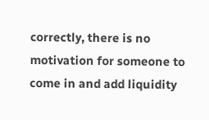correctly, there is no motivation for someone to come in and add liquidity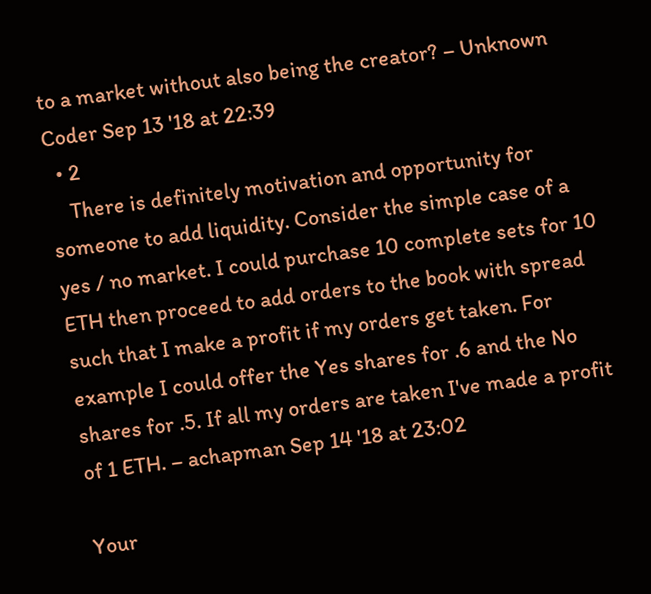to a market without also being the creator? – Unknown Coder Sep 13 '18 at 22:39
  • 2
    There is definitely motivation and opportunity for someone to add liquidity. Consider the simple case of a yes / no market. I could purchase 10 complete sets for 10 ETH then proceed to add orders to the book with spread such that I make a profit if my orders get taken. For example I could offer the Yes shares for .6 and the No shares for .5. If all my orders are taken I've made a profit of 1 ETH. – achapman Sep 14 '18 at 23:02

Your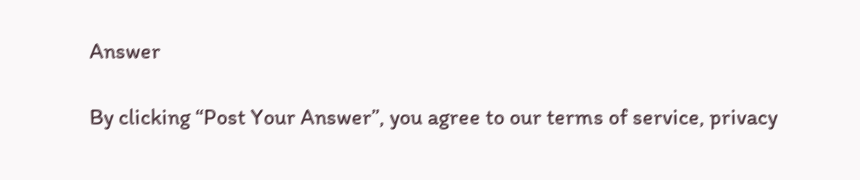Answer

By clicking “Post Your Answer”, you agree to our terms of service, privacy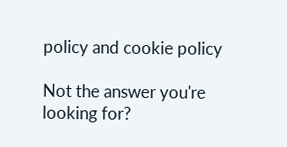policy and cookie policy

Not the answer you're looking for?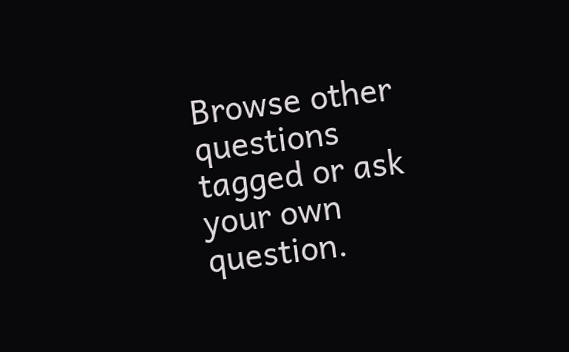Browse other questions tagged or ask your own question.